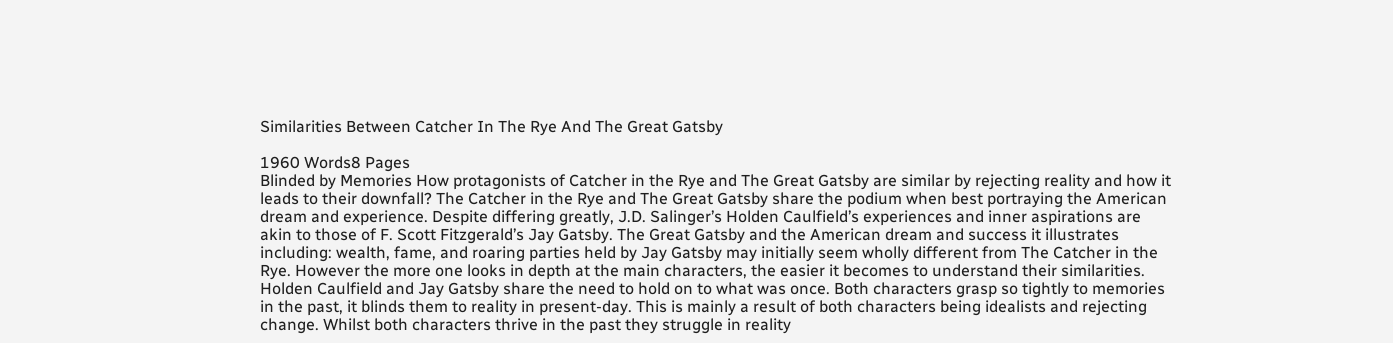Similarities Between Catcher In The Rye And The Great Gatsby

1960 Words8 Pages
Blinded by Memories How protagonists of Catcher in the Rye and The Great Gatsby are similar by rejecting reality and how it leads to their downfall? The Catcher in the Rye and The Great Gatsby share the podium when best portraying the American dream and experience. Despite differing greatly, J.D. Salinger’s Holden Caulfield’s experiences and inner aspirations are akin to those of F. Scott Fitzgerald’s Jay Gatsby. The Great Gatsby and the American dream and success it illustrates including: wealth, fame, and roaring parties held by Jay Gatsby may initially seem wholly different from The Catcher in the Rye. However the more one looks in depth at the main characters, the easier it becomes to understand their similarities. Holden Caulfield and Jay Gatsby share the need to hold on to what was once. Both characters grasp so tightly to memories in the past, it blinds them to reality in present-day. This is mainly a result of both characters being idealists and rejecting change. Whilst both characters thrive in the past they struggle in reality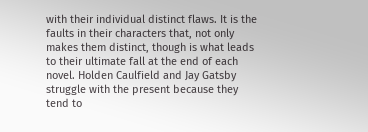with their individual distinct flaws. It is the faults in their characters that, not only makes them distinct, though is what leads to their ultimate fall at the end of each novel. Holden Caulfield and Jay Gatsby struggle with the present because they tend to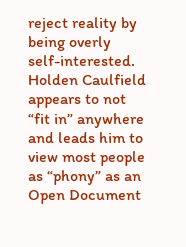reject reality by being overly self-interested. Holden Caulfield appears to not “fit in” anywhere and leads him to view most people as “phony” as an
Open Document